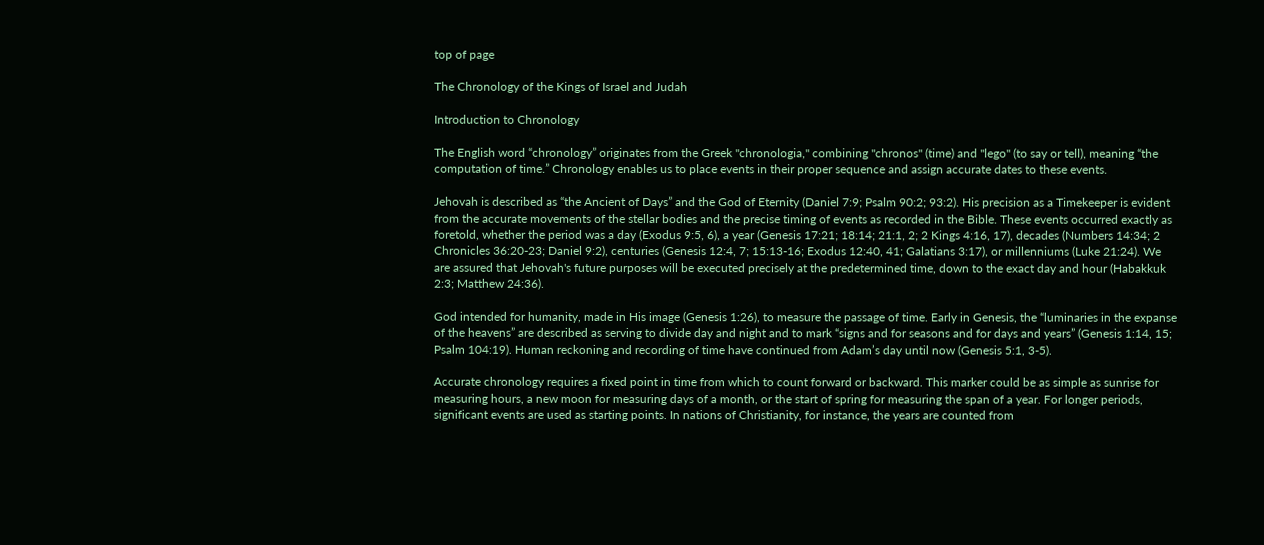top of page

The Chronology of the Kings of Israel and Judah

Introduction to Chronology

The English word “chronology” originates from the Greek "chronologia," combining "chronos" (time) and "lego" (to say or tell), meaning “the computation of time.” Chronology enables us to place events in their proper sequence and assign accurate dates to these events.

Jehovah is described as “the Ancient of Days” and the God of Eternity (Daniel 7:9; Psalm 90:2; 93:2). His precision as a Timekeeper is evident from the accurate movements of the stellar bodies and the precise timing of events as recorded in the Bible. These events occurred exactly as foretold, whether the period was a day (Exodus 9:5, 6), a year (Genesis 17:21; 18:14; 21:1, 2; 2 Kings 4:16, 17), decades (Numbers 14:34; 2 Chronicles 36:20-23; Daniel 9:2), centuries (Genesis 12:4, 7; 15:13-16; Exodus 12:40, 41; Galatians 3:17), or millenniums (Luke 21:24). We are assured that Jehovah's future purposes will be executed precisely at the predetermined time, down to the exact day and hour (Habakkuk 2:3; Matthew 24:36).

God intended for humanity, made in His image (Genesis 1:26), to measure the passage of time. Early in Genesis, the “luminaries in the expanse of the heavens” are described as serving to divide day and night and to mark “signs and for seasons and for days and years” (Genesis 1:14, 15; Psalm 104:19). Human reckoning and recording of time have continued from Adam’s day until now (Genesis 5:1, 3-5).

Accurate chronology requires a fixed point in time from which to count forward or backward. This marker could be as simple as sunrise for measuring hours, a new moon for measuring days of a month, or the start of spring for measuring the span of a year. For longer periods, significant events are used as starting points. In nations of Christianity, for instance, the years are counted from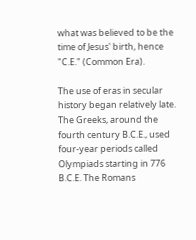what was believed to be the time of Jesus' birth, hence "C.E." (Common Era).

The use of eras in secular history began relatively late. The Greeks, around the fourth century B.C.E., used four-year periods called Olympiads starting in 776 B.C.E. The Romans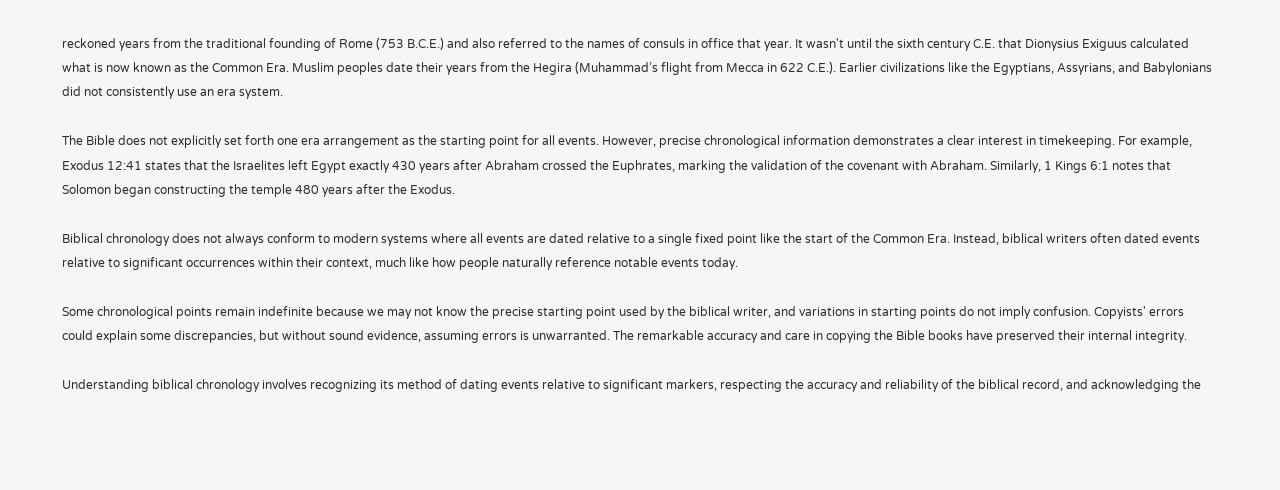reckoned years from the traditional founding of Rome (753 B.C.E.) and also referred to the names of consuls in office that year. It wasn't until the sixth century C.E. that Dionysius Exiguus calculated what is now known as the Common Era. Muslim peoples date their years from the Hegira (Muhammad’s flight from Mecca in 622 C.E.). Earlier civilizations like the Egyptians, Assyrians, and Babylonians did not consistently use an era system.

The Bible does not explicitly set forth one era arrangement as the starting point for all events. However, precise chronological information demonstrates a clear interest in timekeeping. For example, Exodus 12:41 states that the Israelites left Egypt exactly 430 years after Abraham crossed the Euphrates, marking the validation of the covenant with Abraham. Similarly, 1 Kings 6:1 notes that Solomon began constructing the temple 480 years after the Exodus.

Biblical chronology does not always conform to modern systems where all events are dated relative to a single fixed point like the start of the Common Era. Instead, biblical writers often dated events relative to significant occurrences within their context, much like how people naturally reference notable events today.

Some chronological points remain indefinite because we may not know the precise starting point used by the biblical writer, and variations in starting points do not imply confusion. Copyists' errors could explain some discrepancies, but without sound evidence, assuming errors is unwarranted. The remarkable accuracy and care in copying the Bible books have preserved their internal integrity.

Understanding biblical chronology involves recognizing its method of dating events relative to significant markers, respecting the accuracy and reliability of the biblical record, and acknowledging the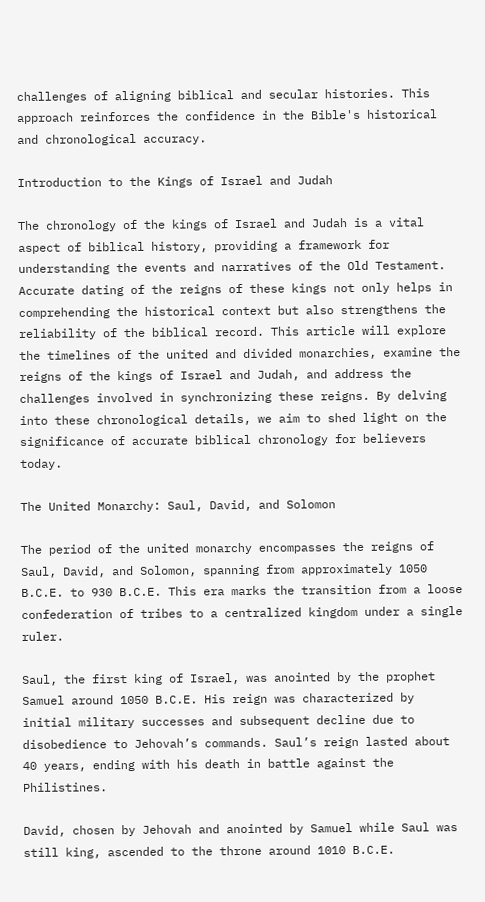challenges of aligning biblical and secular histories. This approach reinforces the confidence in the Bible's historical and chronological accuracy.

Introduction to the Kings of Israel and Judah

The chronology of the kings of Israel and Judah is a vital aspect of biblical history, providing a framework for understanding the events and narratives of the Old Testament. Accurate dating of the reigns of these kings not only helps in comprehending the historical context but also strengthens the reliability of the biblical record. This article will explore the timelines of the united and divided monarchies, examine the reigns of the kings of Israel and Judah, and address the challenges involved in synchronizing these reigns. By delving into these chronological details, we aim to shed light on the significance of accurate biblical chronology for believers today.

The United Monarchy: Saul, David, and Solomon

The period of the united monarchy encompasses the reigns of Saul, David, and Solomon, spanning from approximately 1050 B.C.E. to 930 B.C.E. This era marks the transition from a loose confederation of tribes to a centralized kingdom under a single ruler.

Saul, the first king of Israel, was anointed by the prophet Samuel around 1050 B.C.E. His reign was characterized by initial military successes and subsequent decline due to disobedience to Jehovah’s commands. Saul’s reign lasted about 40 years, ending with his death in battle against the Philistines.

David, chosen by Jehovah and anointed by Samuel while Saul was still king, ascended to the throne around 1010 B.C.E.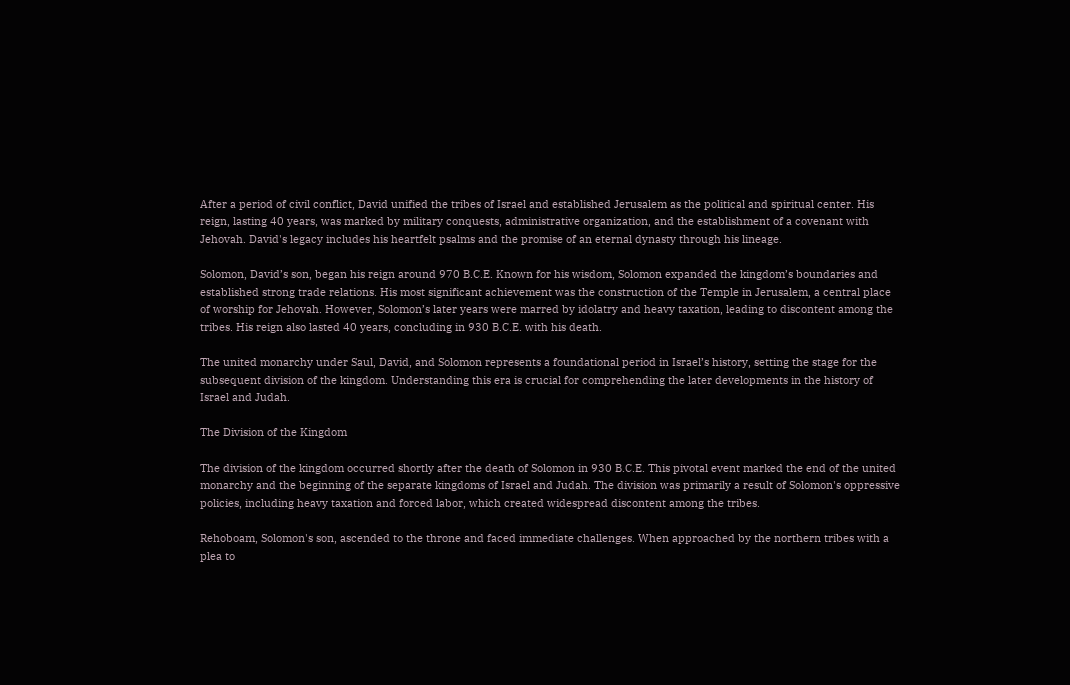After a period of civil conflict, David unified the tribes of Israel and established Jerusalem as the political and spiritual center. His reign, lasting 40 years, was marked by military conquests, administrative organization, and the establishment of a covenant with Jehovah. David's legacy includes his heartfelt psalms and the promise of an eternal dynasty through his lineage.

Solomon, David’s son, began his reign around 970 B.C.E. Known for his wisdom, Solomon expanded the kingdom’s boundaries and established strong trade relations. His most significant achievement was the construction of the Temple in Jerusalem, a central place of worship for Jehovah. However, Solomon’s later years were marred by idolatry and heavy taxation, leading to discontent among the tribes. His reign also lasted 40 years, concluding in 930 B.C.E. with his death.

The united monarchy under Saul, David, and Solomon represents a foundational period in Israel’s history, setting the stage for the subsequent division of the kingdom. Understanding this era is crucial for comprehending the later developments in the history of Israel and Judah.

The Division of the Kingdom

The division of the kingdom occurred shortly after the death of Solomon in 930 B.C.E. This pivotal event marked the end of the united monarchy and the beginning of the separate kingdoms of Israel and Judah. The division was primarily a result of Solomon's oppressive policies, including heavy taxation and forced labor, which created widespread discontent among the tribes.

Rehoboam, Solomon's son, ascended to the throne and faced immediate challenges. When approached by the northern tribes with a plea to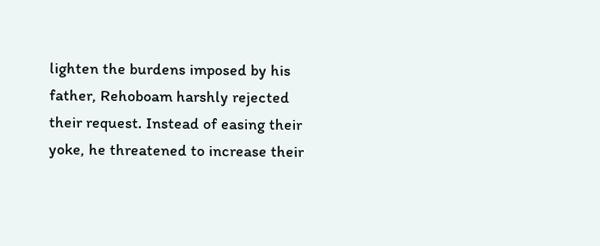lighten the burdens imposed by his father, Rehoboam harshly rejected their request. Instead of easing their yoke, he threatened to increase their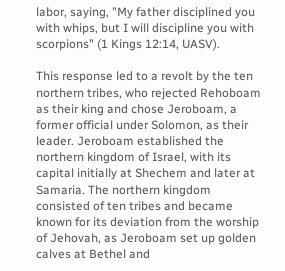labor, saying, "My father disciplined you with whips, but I will discipline you with scorpions" (1 Kings 12:14, UASV).

This response led to a revolt by the ten northern tribes, who rejected Rehoboam as their king and chose Jeroboam, a former official under Solomon, as their leader. Jeroboam established the northern kingdom of Israel, with its capital initially at Shechem and later at Samaria. The northern kingdom consisted of ten tribes and became known for its deviation from the worship of Jehovah, as Jeroboam set up golden calves at Bethel and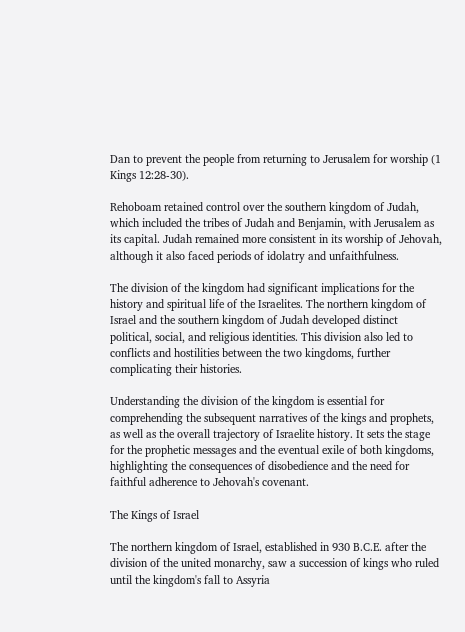Dan to prevent the people from returning to Jerusalem for worship (1 Kings 12:28-30).

Rehoboam retained control over the southern kingdom of Judah, which included the tribes of Judah and Benjamin, with Jerusalem as its capital. Judah remained more consistent in its worship of Jehovah, although it also faced periods of idolatry and unfaithfulness.

The division of the kingdom had significant implications for the history and spiritual life of the Israelites. The northern kingdom of Israel and the southern kingdom of Judah developed distinct political, social, and religious identities. This division also led to conflicts and hostilities between the two kingdoms, further complicating their histories.

Understanding the division of the kingdom is essential for comprehending the subsequent narratives of the kings and prophets, as well as the overall trajectory of Israelite history. It sets the stage for the prophetic messages and the eventual exile of both kingdoms, highlighting the consequences of disobedience and the need for faithful adherence to Jehovah's covenant.

The Kings of Israel

The northern kingdom of Israel, established in 930 B.C.E. after the division of the united monarchy, saw a succession of kings who ruled until the kingdom's fall to Assyria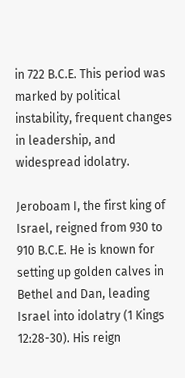in 722 B.C.E. This period was marked by political instability, frequent changes in leadership, and widespread idolatry.

Jeroboam I, the first king of Israel, reigned from 930 to 910 B.C.E. He is known for setting up golden calves in Bethel and Dan, leading Israel into idolatry (1 Kings 12:28-30). His reign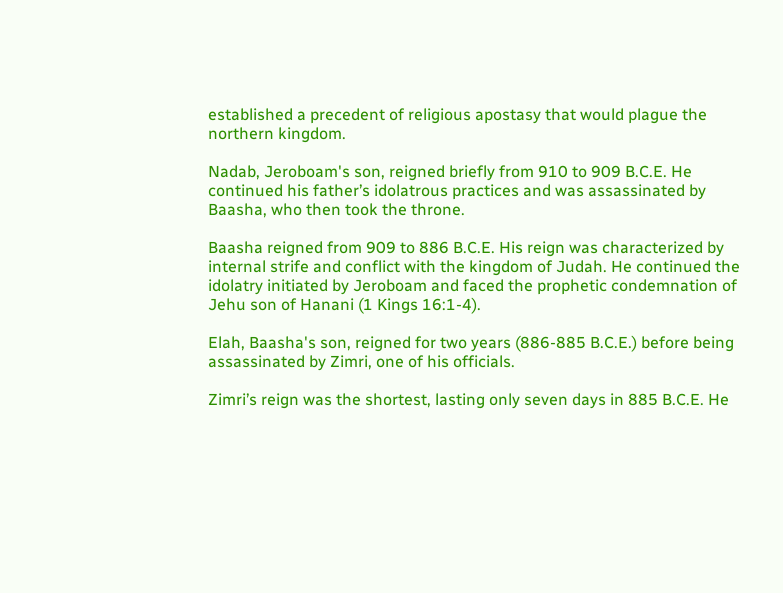established a precedent of religious apostasy that would plague the northern kingdom.

Nadab, Jeroboam's son, reigned briefly from 910 to 909 B.C.E. He continued his father’s idolatrous practices and was assassinated by Baasha, who then took the throne.

Baasha reigned from 909 to 886 B.C.E. His reign was characterized by internal strife and conflict with the kingdom of Judah. He continued the idolatry initiated by Jeroboam and faced the prophetic condemnation of Jehu son of Hanani (1 Kings 16:1-4).

Elah, Baasha's son, reigned for two years (886-885 B.C.E.) before being assassinated by Zimri, one of his officials.

Zimri’s reign was the shortest, lasting only seven days in 885 B.C.E. He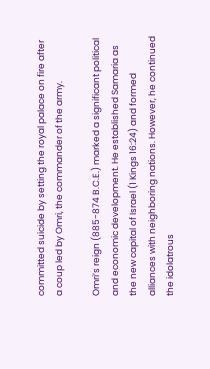committed suicide by setting the royal palace on fire after a coup led by Omri, the commander of the army.

Omri’s reign (885-874 B.C.E.) marked a significant political and economic development. He established Samaria as the new capital of Israel (1 Kings 16:24) and formed alliances with neighboring nations. However, he continued the idolatrous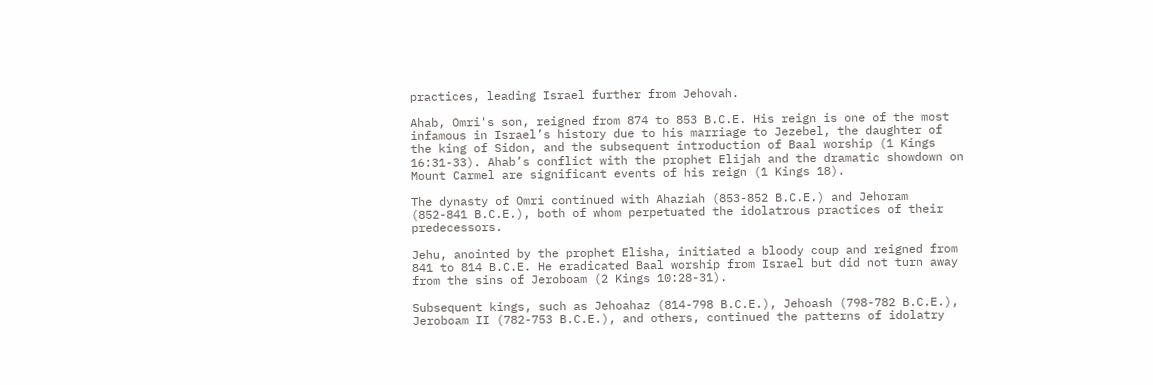practices, leading Israel further from Jehovah.

Ahab, Omri's son, reigned from 874 to 853 B.C.E. His reign is one of the most infamous in Israel’s history due to his marriage to Jezebel, the daughter of the king of Sidon, and the subsequent introduction of Baal worship (1 Kings 16:31-33). Ahab’s conflict with the prophet Elijah and the dramatic showdown on Mount Carmel are significant events of his reign (1 Kings 18).

The dynasty of Omri continued with Ahaziah (853-852 B.C.E.) and Jehoram (852-841 B.C.E.), both of whom perpetuated the idolatrous practices of their predecessors.

Jehu, anointed by the prophet Elisha, initiated a bloody coup and reigned from 841 to 814 B.C.E. He eradicated Baal worship from Israel but did not turn away from the sins of Jeroboam (2 Kings 10:28-31).

Subsequent kings, such as Jehoahaz (814-798 B.C.E.), Jehoash (798-782 B.C.E.), Jeroboam II (782-753 B.C.E.), and others, continued the patterns of idolatry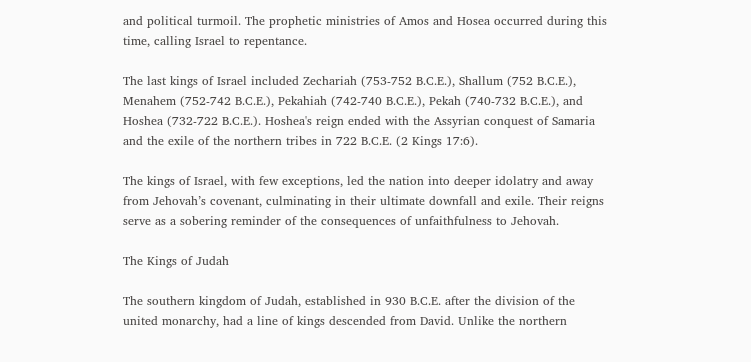and political turmoil. The prophetic ministries of Amos and Hosea occurred during this time, calling Israel to repentance.

The last kings of Israel included Zechariah (753-752 B.C.E.), Shallum (752 B.C.E.), Menahem (752-742 B.C.E.), Pekahiah (742-740 B.C.E.), Pekah (740-732 B.C.E.), and Hoshea (732-722 B.C.E.). Hoshea's reign ended with the Assyrian conquest of Samaria and the exile of the northern tribes in 722 B.C.E. (2 Kings 17:6).

The kings of Israel, with few exceptions, led the nation into deeper idolatry and away from Jehovah’s covenant, culminating in their ultimate downfall and exile. Their reigns serve as a sobering reminder of the consequences of unfaithfulness to Jehovah.

The Kings of Judah

The southern kingdom of Judah, established in 930 B.C.E. after the division of the united monarchy, had a line of kings descended from David. Unlike the northern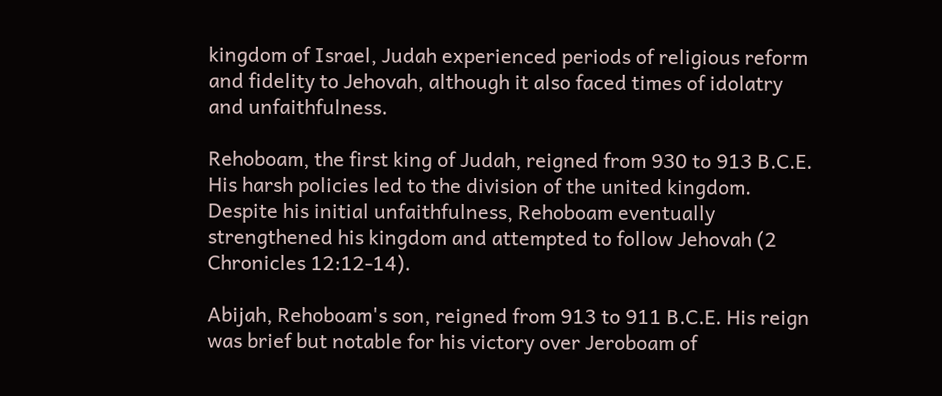kingdom of Israel, Judah experienced periods of religious reform and fidelity to Jehovah, although it also faced times of idolatry and unfaithfulness.

Rehoboam, the first king of Judah, reigned from 930 to 913 B.C.E. His harsh policies led to the division of the united kingdom. Despite his initial unfaithfulness, Rehoboam eventually strengthened his kingdom and attempted to follow Jehovah (2 Chronicles 12:12-14).

Abijah, Rehoboam's son, reigned from 913 to 911 B.C.E. His reign was brief but notable for his victory over Jeroboam of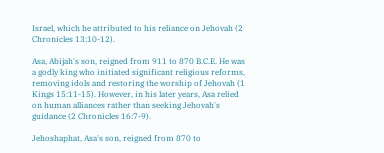Israel, which he attributed to his reliance on Jehovah (2 Chronicles 13:10-12).

Asa, Abijah's son, reigned from 911 to 870 B.C.E. He was a godly king who initiated significant religious reforms, removing idols and restoring the worship of Jehovah (1 Kings 15:11-15). However, in his later years, Asa relied on human alliances rather than seeking Jehovah's guidance (2 Chronicles 16:7-9).

Jehoshaphat, Asa's son, reigned from 870 to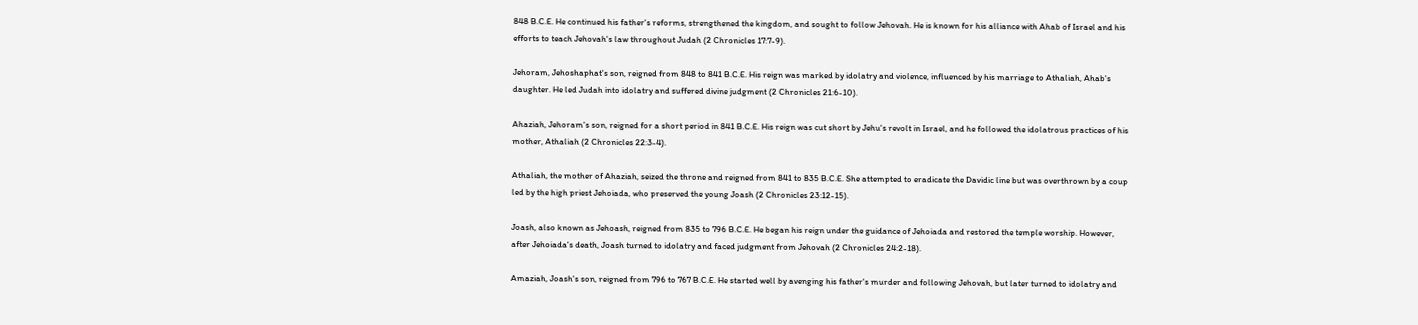848 B.C.E. He continued his father's reforms, strengthened the kingdom, and sought to follow Jehovah. He is known for his alliance with Ahab of Israel and his efforts to teach Jehovah's law throughout Judah (2 Chronicles 17:7-9).

Jehoram, Jehoshaphat's son, reigned from 848 to 841 B.C.E. His reign was marked by idolatry and violence, influenced by his marriage to Athaliah, Ahab's daughter. He led Judah into idolatry and suffered divine judgment (2 Chronicles 21:6-10).

Ahaziah, Jehoram's son, reigned for a short period in 841 B.C.E. His reign was cut short by Jehu's revolt in Israel, and he followed the idolatrous practices of his mother, Athaliah (2 Chronicles 22:3-4).

Athaliah, the mother of Ahaziah, seized the throne and reigned from 841 to 835 B.C.E. She attempted to eradicate the Davidic line but was overthrown by a coup led by the high priest Jehoiada, who preserved the young Joash (2 Chronicles 23:12-15).

Joash, also known as Jehoash, reigned from 835 to 796 B.C.E. He began his reign under the guidance of Jehoiada and restored the temple worship. However, after Jehoiada's death, Joash turned to idolatry and faced judgment from Jehovah (2 Chronicles 24:2-18).

Amaziah, Joash's son, reigned from 796 to 767 B.C.E. He started well by avenging his father's murder and following Jehovah, but later turned to idolatry and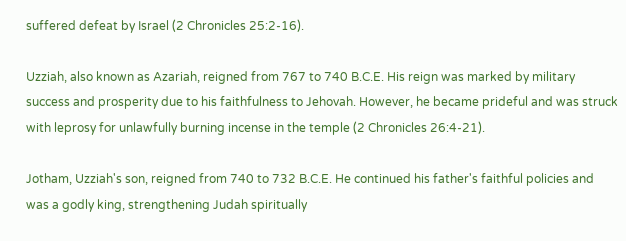suffered defeat by Israel (2 Chronicles 25:2-16).

Uzziah, also known as Azariah, reigned from 767 to 740 B.C.E. His reign was marked by military success and prosperity due to his faithfulness to Jehovah. However, he became prideful and was struck with leprosy for unlawfully burning incense in the temple (2 Chronicles 26:4-21).

Jotham, Uzziah's son, reigned from 740 to 732 B.C.E. He continued his father's faithful policies and was a godly king, strengthening Judah spiritually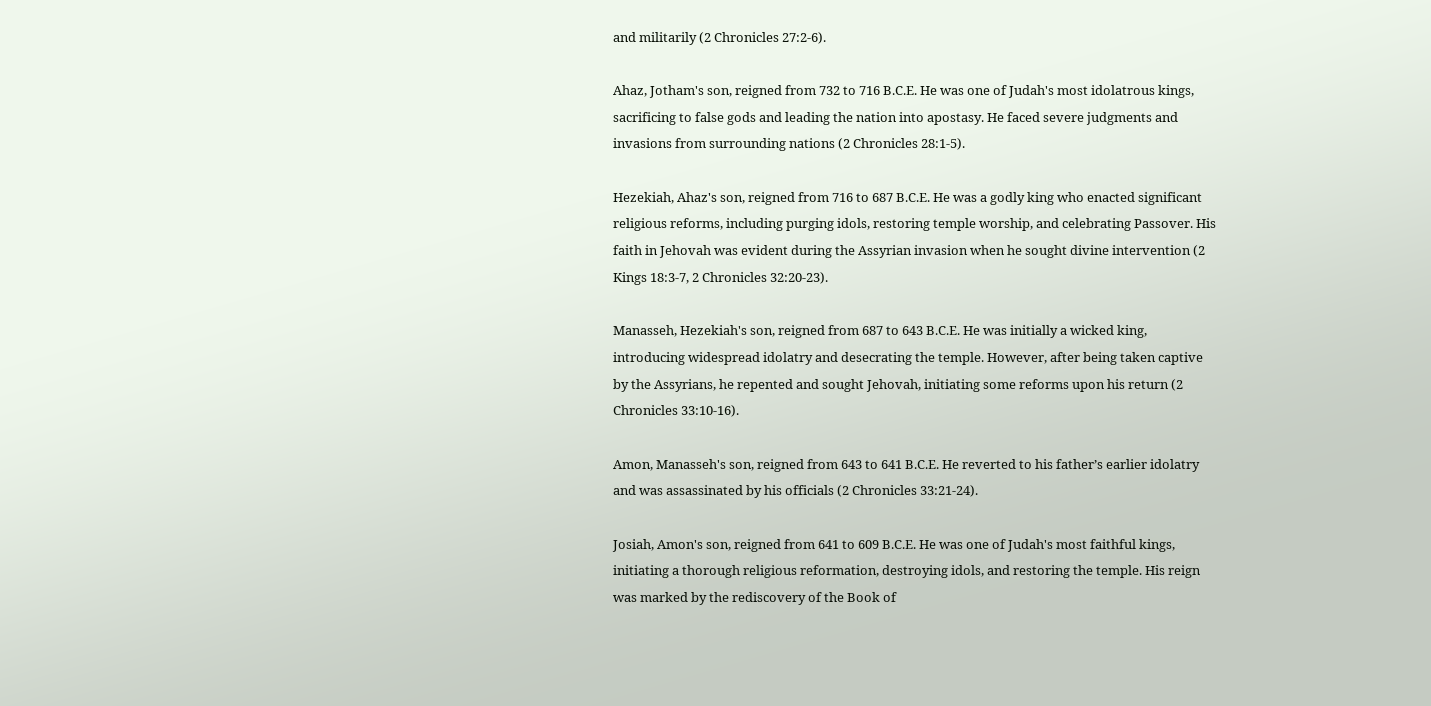and militarily (2 Chronicles 27:2-6).

Ahaz, Jotham's son, reigned from 732 to 716 B.C.E. He was one of Judah's most idolatrous kings, sacrificing to false gods and leading the nation into apostasy. He faced severe judgments and invasions from surrounding nations (2 Chronicles 28:1-5).

Hezekiah, Ahaz's son, reigned from 716 to 687 B.C.E. He was a godly king who enacted significant religious reforms, including purging idols, restoring temple worship, and celebrating Passover. His faith in Jehovah was evident during the Assyrian invasion when he sought divine intervention (2 Kings 18:3-7, 2 Chronicles 32:20-23).

Manasseh, Hezekiah's son, reigned from 687 to 643 B.C.E. He was initially a wicked king, introducing widespread idolatry and desecrating the temple. However, after being taken captive by the Assyrians, he repented and sought Jehovah, initiating some reforms upon his return (2 Chronicles 33:10-16).

Amon, Manasseh's son, reigned from 643 to 641 B.C.E. He reverted to his father’s earlier idolatry and was assassinated by his officials (2 Chronicles 33:21-24).

Josiah, Amon's son, reigned from 641 to 609 B.C.E. He was one of Judah's most faithful kings, initiating a thorough religious reformation, destroying idols, and restoring the temple. His reign was marked by the rediscovery of the Book of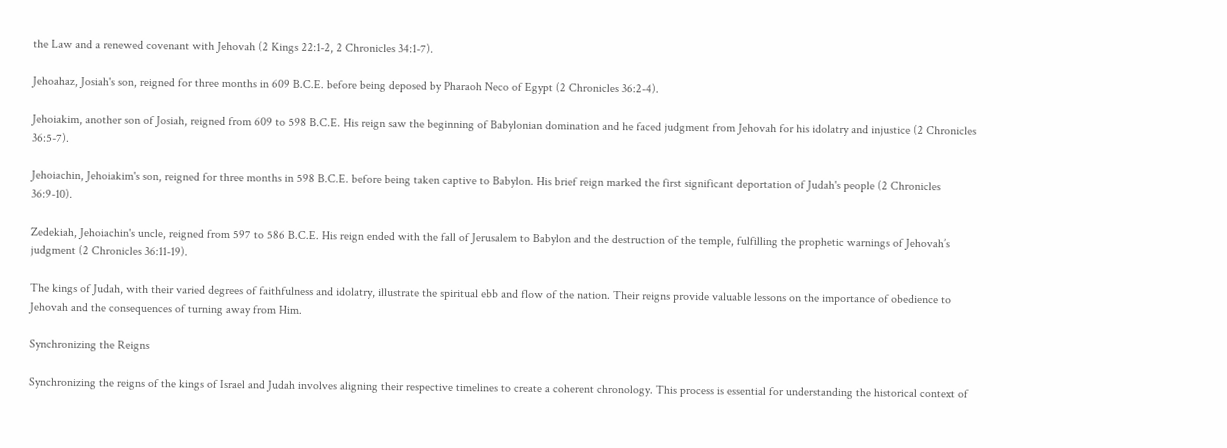the Law and a renewed covenant with Jehovah (2 Kings 22:1-2, 2 Chronicles 34:1-7).

Jehoahaz, Josiah's son, reigned for three months in 609 B.C.E. before being deposed by Pharaoh Neco of Egypt (2 Chronicles 36:2-4).

Jehoiakim, another son of Josiah, reigned from 609 to 598 B.C.E. His reign saw the beginning of Babylonian domination and he faced judgment from Jehovah for his idolatry and injustice (2 Chronicles 36:5-7).

Jehoiachin, Jehoiakim's son, reigned for three months in 598 B.C.E. before being taken captive to Babylon. His brief reign marked the first significant deportation of Judah's people (2 Chronicles 36:9-10).

Zedekiah, Jehoiachin's uncle, reigned from 597 to 586 B.C.E. His reign ended with the fall of Jerusalem to Babylon and the destruction of the temple, fulfilling the prophetic warnings of Jehovah’s judgment (2 Chronicles 36:11-19).

The kings of Judah, with their varied degrees of faithfulness and idolatry, illustrate the spiritual ebb and flow of the nation. Their reigns provide valuable lessons on the importance of obedience to Jehovah and the consequences of turning away from Him.

Synchronizing the Reigns

Synchronizing the reigns of the kings of Israel and Judah involves aligning their respective timelines to create a coherent chronology. This process is essential for understanding the historical context of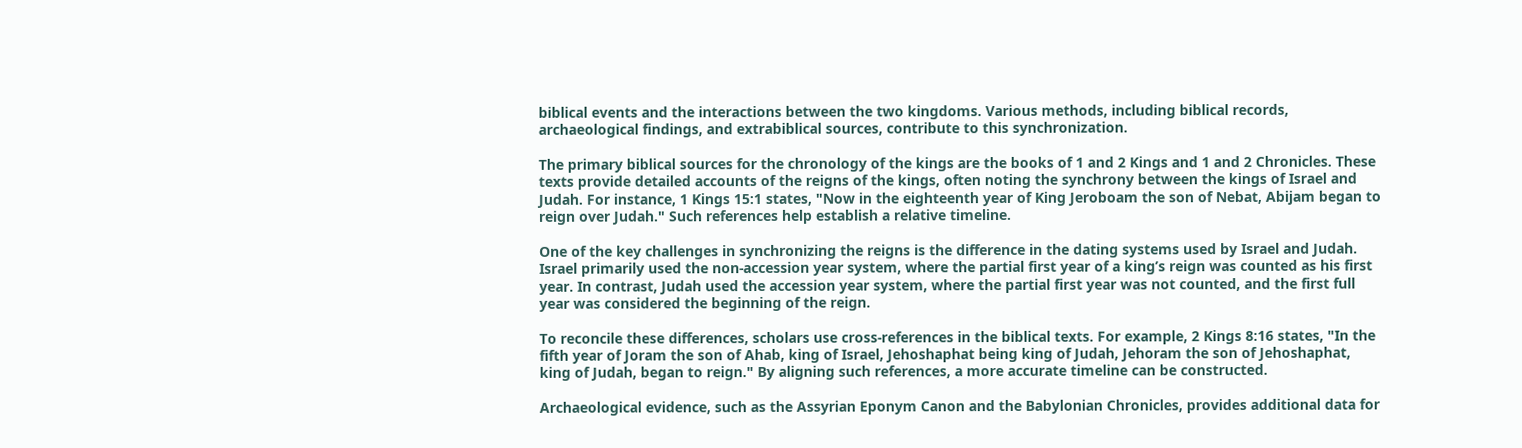biblical events and the interactions between the two kingdoms. Various methods, including biblical records, archaeological findings, and extrabiblical sources, contribute to this synchronization.

The primary biblical sources for the chronology of the kings are the books of 1 and 2 Kings and 1 and 2 Chronicles. These texts provide detailed accounts of the reigns of the kings, often noting the synchrony between the kings of Israel and Judah. For instance, 1 Kings 15:1 states, "Now in the eighteenth year of King Jeroboam the son of Nebat, Abijam began to reign over Judah." Such references help establish a relative timeline.

One of the key challenges in synchronizing the reigns is the difference in the dating systems used by Israel and Judah. Israel primarily used the non-accession year system, where the partial first year of a king’s reign was counted as his first year. In contrast, Judah used the accession year system, where the partial first year was not counted, and the first full year was considered the beginning of the reign.

To reconcile these differences, scholars use cross-references in the biblical texts. For example, 2 Kings 8:16 states, "In the fifth year of Joram the son of Ahab, king of Israel, Jehoshaphat being king of Judah, Jehoram the son of Jehoshaphat, king of Judah, began to reign." By aligning such references, a more accurate timeline can be constructed.

Archaeological evidence, such as the Assyrian Eponym Canon and the Babylonian Chronicles, provides additional data for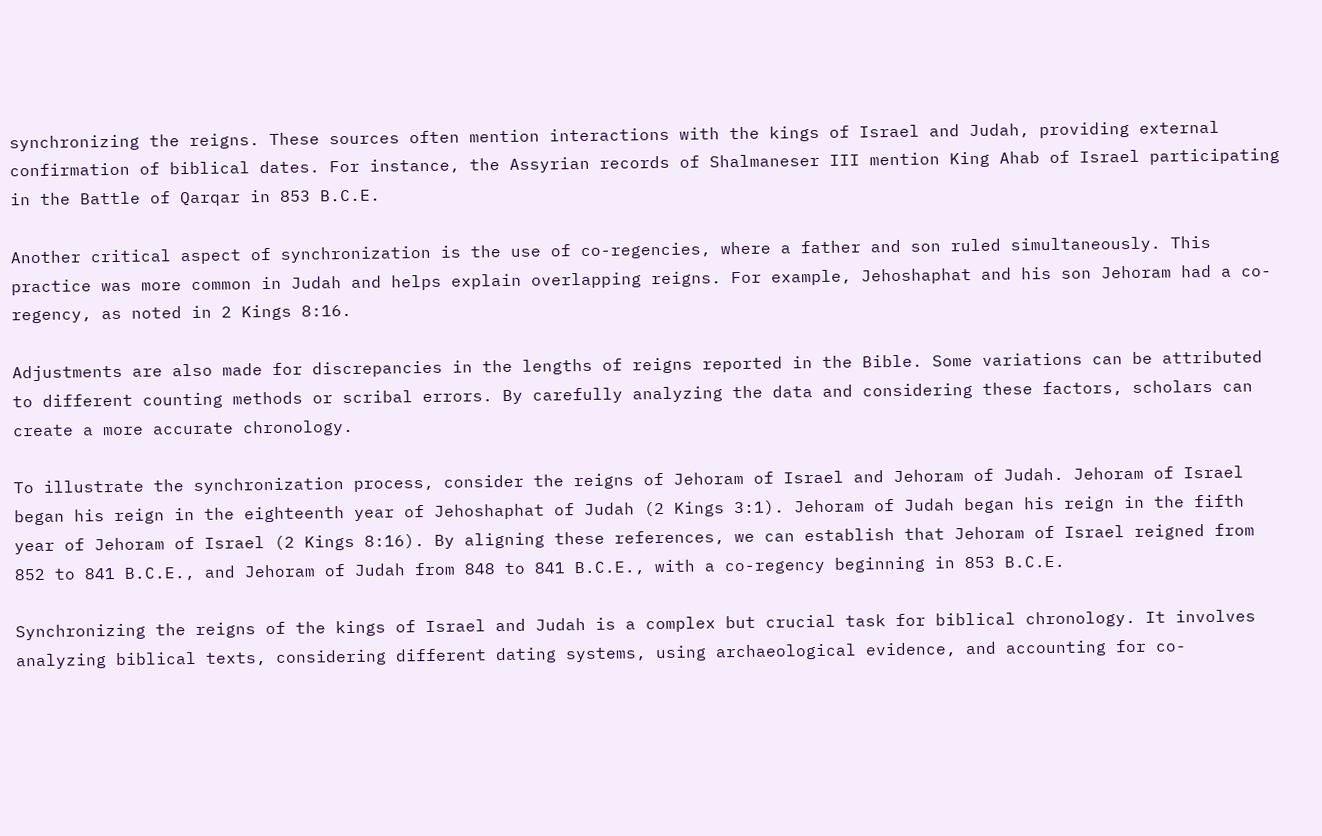synchronizing the reigns. These sources often mention interactions with the kings of Israel and Judah, providing external confirmation of biblical dates. For instance, the Assyrian records of Shalmaneser III mention King Ahab of Israel participating in the Battle of Qarqar in 853 B.C.E.

Another critical aspect of synchronization is the use of co-regencies, where a father and son ruled simultaneously. This practice was more common in Judah and helps explain overlapping reigns. For example, Jehoshaphat and his son Jehoram had a co-regency, as noted in 2 Kings 8:16.

Adjustments are also made for discrepancies in the lengths of reigns reported in the Bible. Some variations can be attributed to different counting methods or scribal errors. By carefully analyzing the data and considering these factors, scholars can create a more accurate chronology.

To illustrate the synchronization process, consider the reigns of Jehoram of Israel and Jehoram of Judah. Jehoram of Israel began his reign in the eighteenth year of Jehoshaphat of Judah (2 Kings 3:1). Jehoram of Judah began his reign in the fifth year of Jehoram of Israel (2 Kings 8:16). By aligning these references, we can establish that Jehoram of Israel reigned from 852 to 841 B.C.E., and Jehoram of Judah from 848 to 841 B.C.E., with a co-regency beginning in 853 B.C.E.

Synchronizing the reigns of the kings of Israel and Judah is a complex but crucial task for biblical chronology. It involves analyzing biblical texts, considering different dating systems, using archaeological evidence, and accounting for co-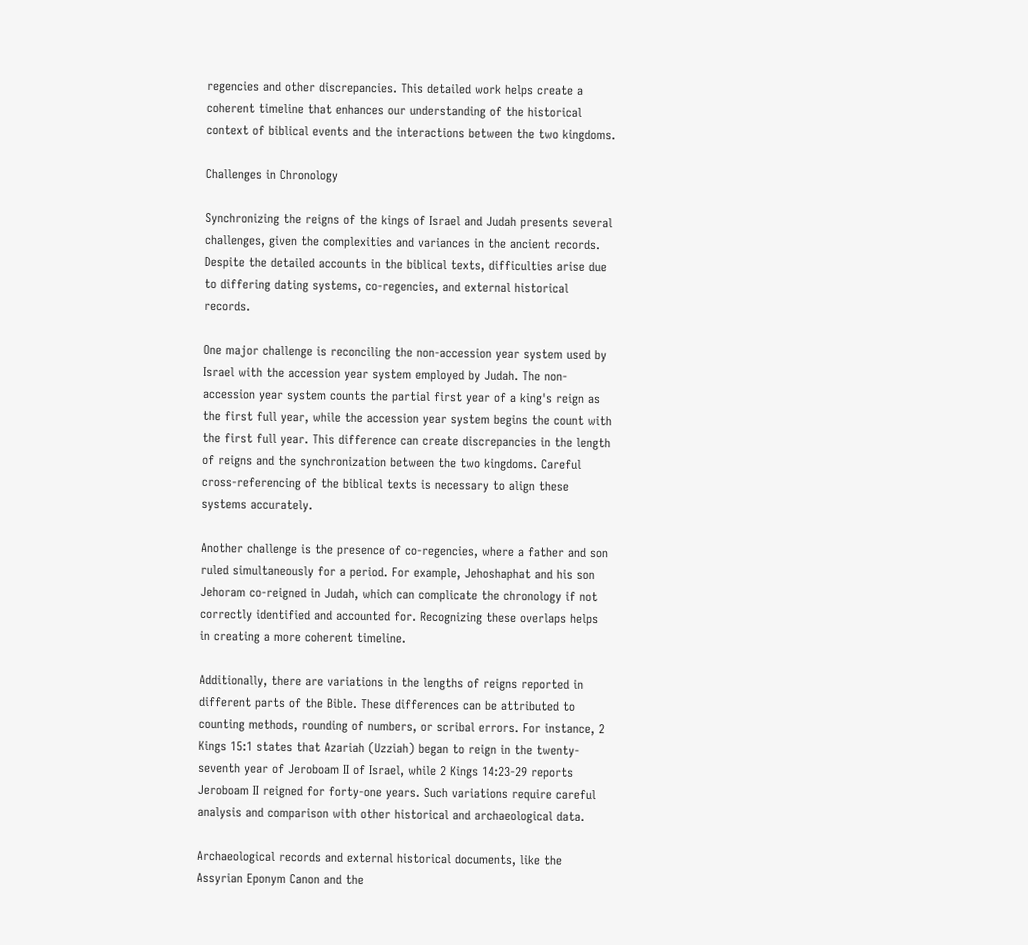regencies and other discrepancies. This detailed work helps create a coherent timeline that enhances our understanding of the historical context of biblical events and the interactions between the two kingdoms.

Challenges in Chronology

Synchronizing the reigns of the kings of Israel and Judah presents several challenges, given the complexities and variances in the ancient records. Despite the detailed accounts in the biblical texts, difficulties arise due to differing dating systems, co-regencies, and external historical records.

One major challenge is reconciling the non-accession year system used by Israel with the accession year system employed by Judah. The non-accession year system counts the partial first year of a king's reign as the first full year, while the accession year system begins the count with the first full year. This difference can create discrepancies in the length of reigns and the synchronization between the two kingdoms. Careful cross-referencing of the biblical texts is necessary to align these systems accurately.

Another challenge is the presence of co-regencies, where a father and son ruled simultaneously for a period. For example, Jehoshaphat and his son Jehoram co-reigned in Judah, which can complicate the chronology if not correctly identified and accounted for. Recognizing these overlaps helps in creating a more coherent timeline.

Additionally, there are variations in the lengths of reigns reported in different parts of the Bible. These differences can be attributed to counting methods, rounding of numbers, or scribal errors. For instance, 2 Kings 15:1 states that Azariah (Uzziah) began to reign in the twenty-seventh year of Jeroboam II of Israel, while 2 Kings 14:23-29 reports Jeroboam II reigned for forty-one years. Such variations require careful analysis and comparison with other historical and archaeological data.

Archaeological records and external historical documents, like the Assyrian Eponym Canon and the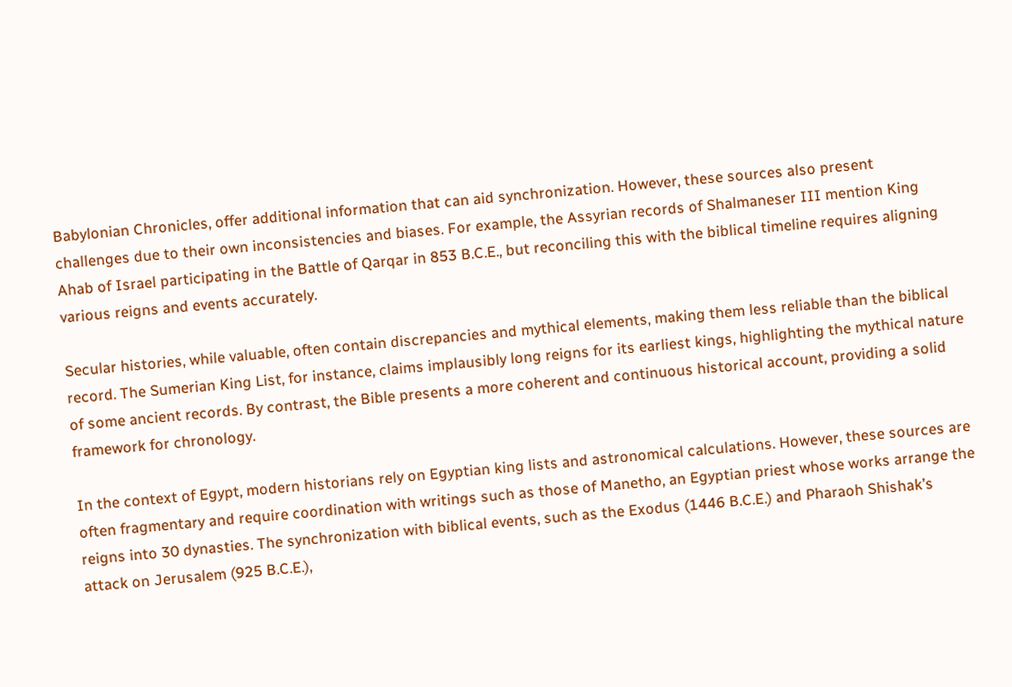Babylonian Chronicles, offer additional information that can aid synchronization. However, these sources also present challenges due to their own inconsistencies and biases. For example, the Assyrian records of Shalmaneser III mention King Ahab of Israel participating in the Battle of Qarqar in 853 B.C.E., but reconciling this with the biblical timeline requires aligning various reigns and events accurately.

Secular histories, while valuable, often contain discrepancies and mythical elements, making them less reliable than the biblical record. The Sumerian King List, for instance, claims implausibly long reigns for its earliest kings, highlighting the mythical nature of some ancient records. By contrast, the Bible presents a more coherent and continuous historical account, providing a solid framework for chronology.

In the context of Egypt, modern historians rely on Egyptian king lists and astronomical calculations. However, these sources are often fragmentary and require coordination with writings such as those of Manetho, an Egyptian priest whose works arrange the reigns into 30 dynasties. The synchronization with biblical events, such as the Exodus (1446 B.C.E.) and Pharaoh Shishak’s attack on Jerusalem (925 B.C.E.),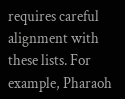requires careful alignment with these lists. For example, Pharaoh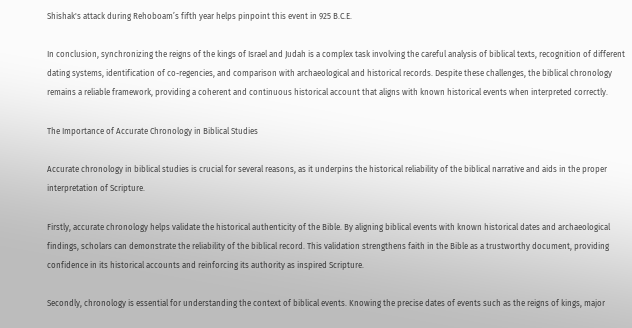Shishak's attack during Rehoboam’s fifth year helps pinpoint this event in 925 B.C.E.

In conclusion, synchronizing the reigns of the kings of Israel and Judah is a complex task involving the careful analysis of biblical texts, recognition of different dating systems, identification of co-regencies, and comparison with archaeological and historical records. Despite these challenges, the biblical chronology remains a reliable framework, providing a coherent and continuous historical account that aligns with known historical events when interpreted correctly.

The Importance of Accurate Chronology in Biblical Studies

Accurate chronology in biblical studies is crucial for several reasons, as it underpins the historical reliability of the biblical narrative and aids in the proper interpretation of Scripture.

Firstly, accurate chronology helps validate the historical authenticity of the Bible. By aligning biblical events with known historical dates and archaeological findings, scholars can demonstrate the reliability of the biblical record. This validation strengthens faith in the Bible as a trustworthy document, providing confidence in its historical accounts and reinforcing its authority as inspired Scripture.

Secondly, chronology is essential for understanding the context of biblical events. Knowing the precise dates of events such as the reigns of kings, major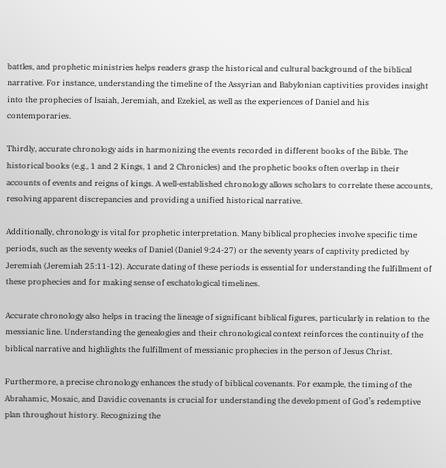battles, and prophetic ministries helps readers grasp the historical and cultural background of the biblical narrative. For instance, understanding the timeline of the Assyrian and Babylonian captivities provides insight into the prophecies of Isaiah, Jeremiah, and Ezekiel, as well as the experiences of Daniel and his contemporaries.

Thirdly, accurate chronology aids in harmonizing the events recorded in different books of the Bible. The historical books (e.g., 1 and 2 Kings, 1 and 2 Chronicles) and the prophetic books often overlap in their accounts of events and reigns of kings. A well-established chronology allows scholars to correlate these accounts, resolving apparent discrepancies and providing a unified historical narrative.

Additionally, chronology is vital for prophetic interpretation. Many biblical prophecies involve specific time periods, such as the seventy weeks of Daniel (Daniel 9:24-27) or the seventy years of captivity predicted by Jeremiah (Jeremiah 25:11-12). Accurate dating of these periods is essential for understanding the fulfillment of these prophecies and for making sense of eschatological timelines.

Accurate chronology also helps in tracing the lineage of significant biblical figures, particularly in relation to the messianic line. Understanding the genealogies and their chronological context reinforces the continuity of the biblical narrative and highlights the fulfillment of messianic prophecies in the person of Jesus Christ.

Furthermore, a precise chronology enhances the study of biblical covenants. For example, the timing of the Abrahamic, Mosaic, and Davidic covenants is crucial for understanding the development of God’s redemptive plan throughout history. Recognizing the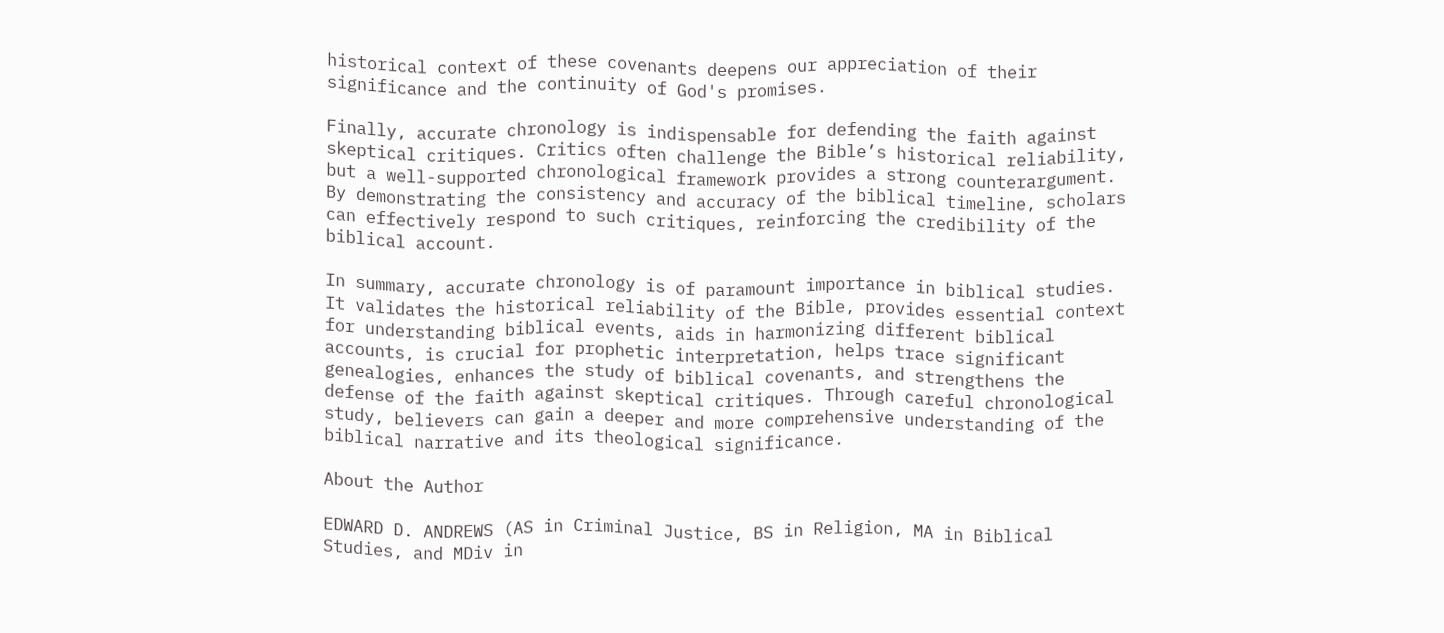historical context of these covenants deepens our appreciation of their significance and the continuity of God's promises.

Finally, accurate chronology is indispensable for defending the faith against skeptical critiques. Critics often challenge the Bible’s historical reliability, but a well-supported chronological framework provides a strong counterargument. By demonstrating the consistency and accuracy of the biblical timeline, scholars can effectively respond to such critiques, reinforcing the credibility of the biblical account.

In summary, accurate chronology is of paramount importance in biblical studies. It validates the historical reliability of the Bible, provides essential context for understanding biblical events, aids in harmonizing different biblical accounts, is crucial for prophetic interpretation, helps trace significant genealogies, enhances the study of biblical covenants, and strengthens the defense of the faith against skeptical critiques. Through careful chronological study, believers can gain a deeper and more comprehensive understanding of the biblical narrative and its theological significance.

About the Author

EDWARD D. ANDREWS (AS in Criminal Justice, BS in Religion, MA in Biblical Studies, and MDiv in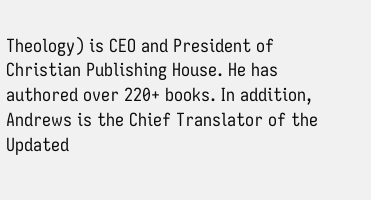Theology) is CEO and President of Christian Publishing House. He has authored over 220+ books. In addition, Andrews is the Chief Translator of the Updated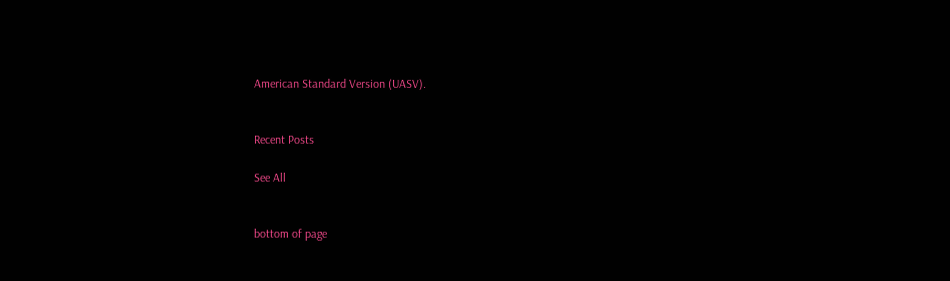American Standard Version (UASV).


Recent Posts

See All


bottom of page